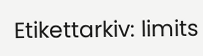Etikettarkiv: limits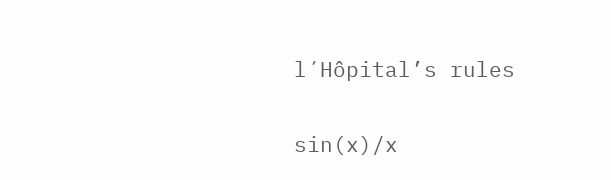l´Hôpital’s rules

sin(x)/x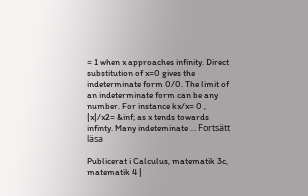= 1 when x approaches infinity. Direct substitution of x=0 gives the indeterminate form 0/0. The limit of an indeterminate form can be any number. For instance kx/x= 0 , |x|/x2= &inf; as x tends towards infinty. Many indeteminate … Fortsätt läsa

Publicerat i Calculus, matematik 3c, matematik 4 |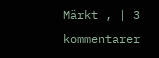Märkt , | 3 kommentarer